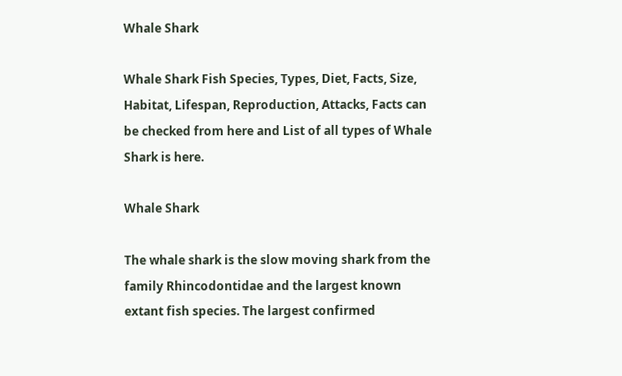Whale Shark

Whale Shark Fish Species, Types, Diet, Facts, Size, Habitat, Lifespan, Reproduction, Attacks, Facts can be checked from here and List of all types of Whale Shark is here.

Whale Shark

The whale shark is the slow moving shark from the family Rhincodontidae and the largest known extant fish species. The largest confirmed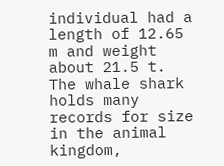individual had a length of 12.65 m and weight about 21.5 t. The whale shark holds many records for size in the animal kingdom,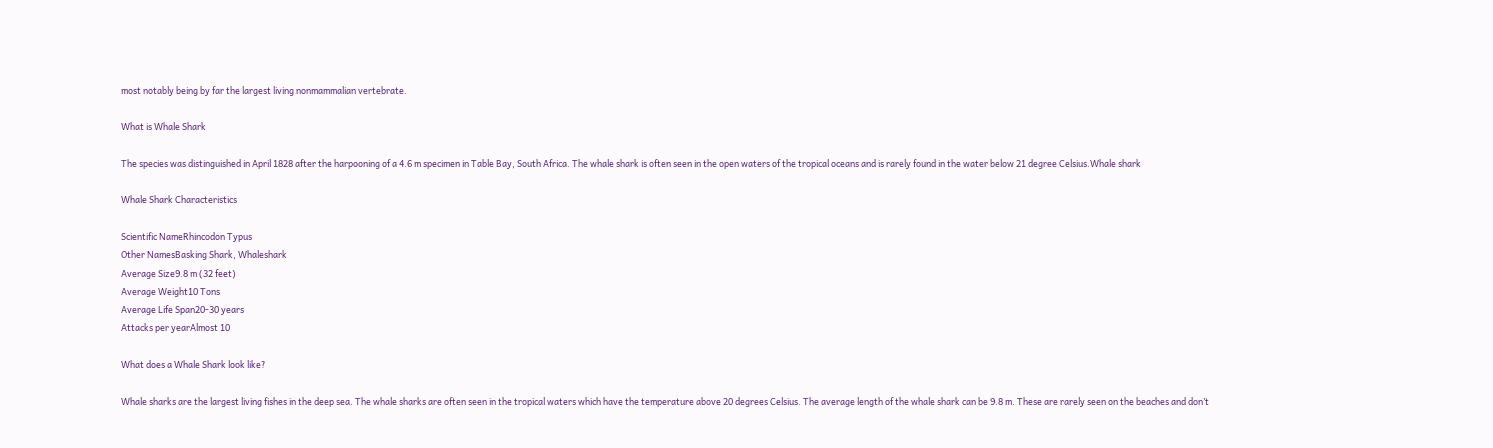most notably being by far the largest living nonmammalian vertebrate.

What is Whale Shark

The species was distinguished in April 1828 after the harpooning of a 4.6 m specimen in Table Bay, South Africa. The whale shark is often seen in the open waters of the tropical oceans and is rarely found in the water below 21 degree Celsius.Whale shark

Whale Shark Characteristics

Scientific NameRhincodon Typus
Other NamesBasking Shark, Whaleshark
Average Size9.8 m (32 feet)
Average Weight10 Tons
Average Life Span20-30 years
Attacks per yearAlmost 10

What does a Whale Shark look like?

Whale sharks are the largest living fishes in the deep sea. The whale sharks are often seen in the tropical waters which have the temperature above 20 degrees Celsius. The average length of the whale shark can be 9.8 m. These are rarely seen on the beaches and don’t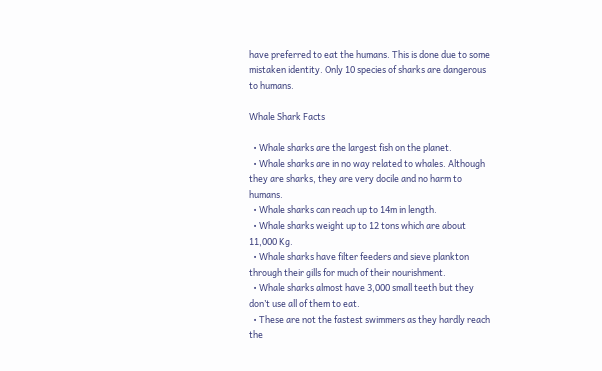have preferred to eat the humans. This is done due to some mistaken identity. Only 10 species of sharks are dangerous to humans.

Whale Shark Facts

  • Whale sharks are the largest fish on the planet.
  • Whale sharks are in no way related to whales. Although they are sharks, they are very docile and no harm to humans.
  • Whale sharks can reach up to 14m in length.
  • Whale sharks weight up to 12 tons which are about 11,000 Kg.
  • Whale sharks have filter feeders and sieve plankton through their gills for much of their nourishment.
  • Whale sharks almost have 3,000 small teeth but they don’t use all of them to eat.
  • These are not the fastest swimmers as they hardly reach the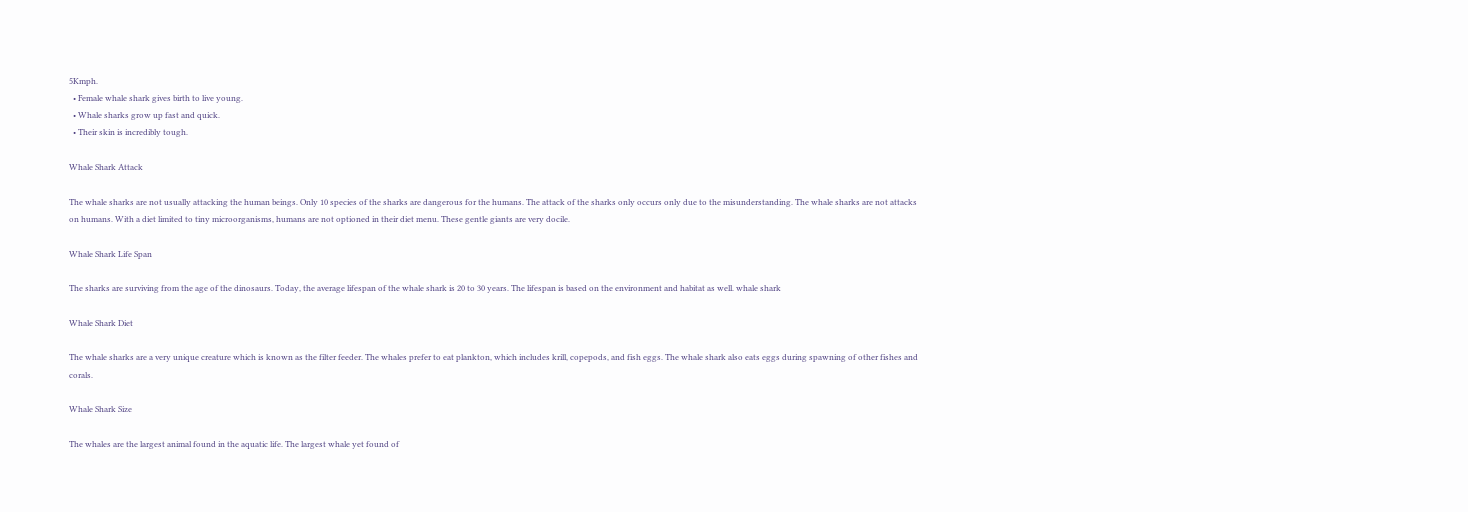5Kmph.
  • Female whale shark gives birth to live young.
  • Whale sharks grow up fast and quick.
  • Their skin is incredibly tough.

Whale Shark Attack

The whale sharks are not usually attacking the human beings. Only 10 species of the sharks are dangerous for the humans. The attack of the sharks only occurs only due to the misunderstanding. The whale sharks are not attacks on humans. With a diet limited to tiny microorganisms, humans are not optioned in their diet menu. These gentle giants are very docile.

Whale Shark Life Span

The sharks are surviving from the age of the dinosaurs. Today, the average lifespan of the whale shark is 20 to 30 years. The lifespan is based on the environment and habitat as well. whale shark

Whale Shark Diet

The whale sharks are a very unique creature which is known as the filter feeder. The whales prefer to eat plankton, which includes krill, copepods, and fish eggs. The whale shark also eats eggs during spawning of other fishes and corals.

Whale Shark Size

The whales are the largest animal found in the aquatic life. The largest whale yet found of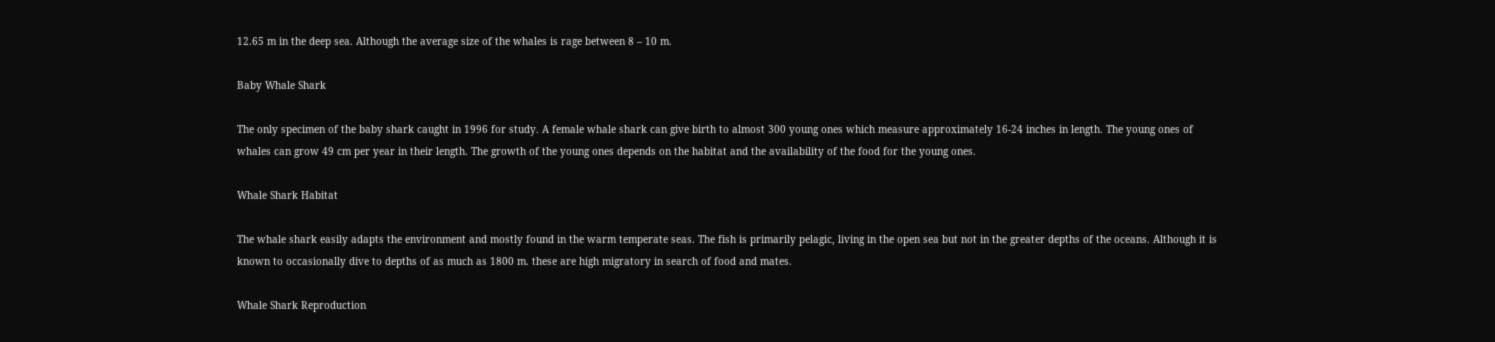12.65 m in the deep sea. Although the average size of the whales is rage between 8 – 10 m.

Baby Whale Shark

The only specimen of the baby shark caught in 1996 for study. A female whale shark can give birth to almost 300 young ones which measure approximately 16-24 inches in length. The young ones of whales can grow 49 cm per year in their length. The growth of the young ones depends on the habitat and the availability of the food for the young ones.

Whale Shark Habitat

The whale shark easily adapts the environment and mostly found in the warm temperate seas. The fish is primarily pelagic, living in the open sea but not in the greater depths of the oceans. Although it is known to occasionally dive to depths of as much as 1800 m. these are high migratory in search of food and mates.

Whale Shark Reproduction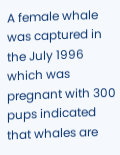A female whale was captured in the July 1996 which was pregnant with 300 pups indicated that whales are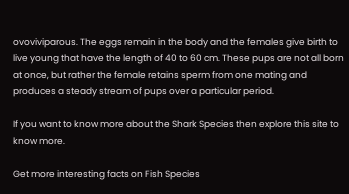ovoviviparous. The eggs remain in the body and the females give birth to live young that have the length of 40 to 60 cm. These pups are not all born at once, but rather the female retains sperm from one mating and produces a steady stream of pups over a particular period.

If you want to know more about the Shark Species then explore this site to know more.

Get more interesting facts on Fish Species